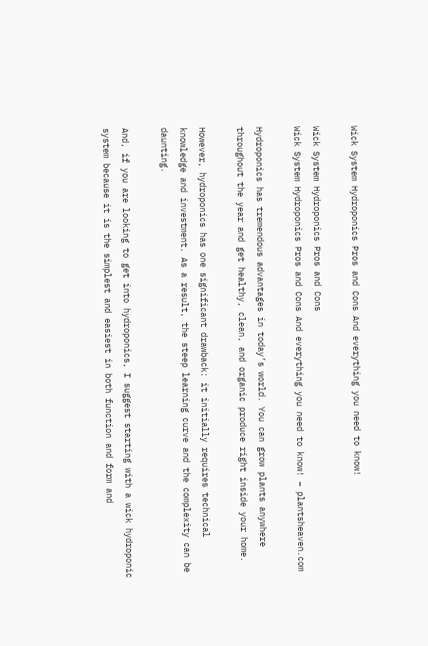Wick System Hydroponics Pros and Cons And everything you need to know!

Wick System Hydroponics Pros and Cons
Wick System Hydroponics Pros and Cons And everything you need to know! – plantsheaven.com

Hydroponics has tremendous advantages in today’s world. You can grow plants anywhere throughout the year and get healthy, clean, and organic produce right inside your home.

However, hydroponics has one significant drawback: it initially requires technical knowledge and investment. As a result, the steep learning curve and the complexity can be daunting.

And, if you are looking to get into hydroponics, I suggest starting with a wick hydroponic system because it is the simplest and easiest in both function and form and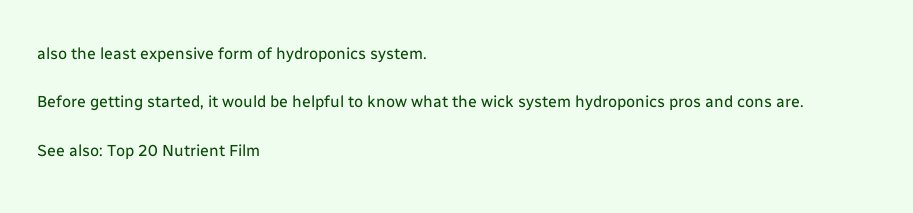also the least expensive form of hydroponics system.

Before getting started, it would be helpful to know what the wick system hydroponics pros and cons are.

See also: Top 20 Nutrient Film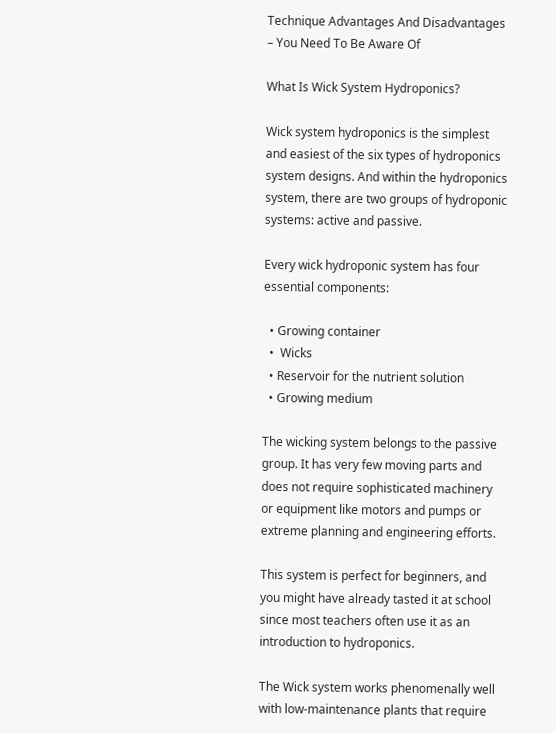Technique Advantages And Disadvantages – You Need To Be Aware Of

What Is Wick System Hydroponics?

Wick system hydroponics is the simplest and easiest of the six types of hydroponics system designs. And within the hydroponics system, there are two groups of hydroponic systems: active and passive.

Every wick hydroponic system has four essential components:

  • Growing container
  •  Wicks
  • Reservoir for the nutrient solution
  • Growing medium

The wicking system belongs to the passive group. It has very few moving parts and does not require sophisticated machinery or equipment like motors and pumps or extreme planning and engineering efforts.

This system is perfect for beginners, and you might have already tasted it at school since most teachers often use it as an introduction to hydroponics.

The Wick system works phenomenally well with low-maintenance plants that require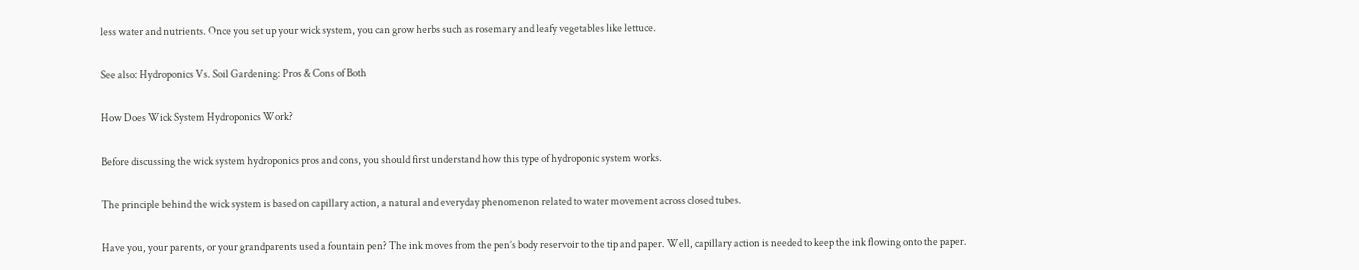less water and nutrients. Once you set up your wick system, you can grow herbs such as rosemary and leafy vegetables like lettuce.

See also: Hydroponics Vs. Soil Gardening: Pros & Cons of Both

How Does Wick System Hydroponics Work?

Before discussing the wick system hydroponics pros and cons, you should first understand how this type of hydroponic system works.

The principle behind the wick system is based on capillary action, a natural and everyday phenomenon related to water movement across closed tubes.

Have you, your parents, or your grandparents used a fountain pen? The ink moves from the pen’s body reservoir to the tip and paper. Well, capillary action is needed to keep the ink flowing onto the paper.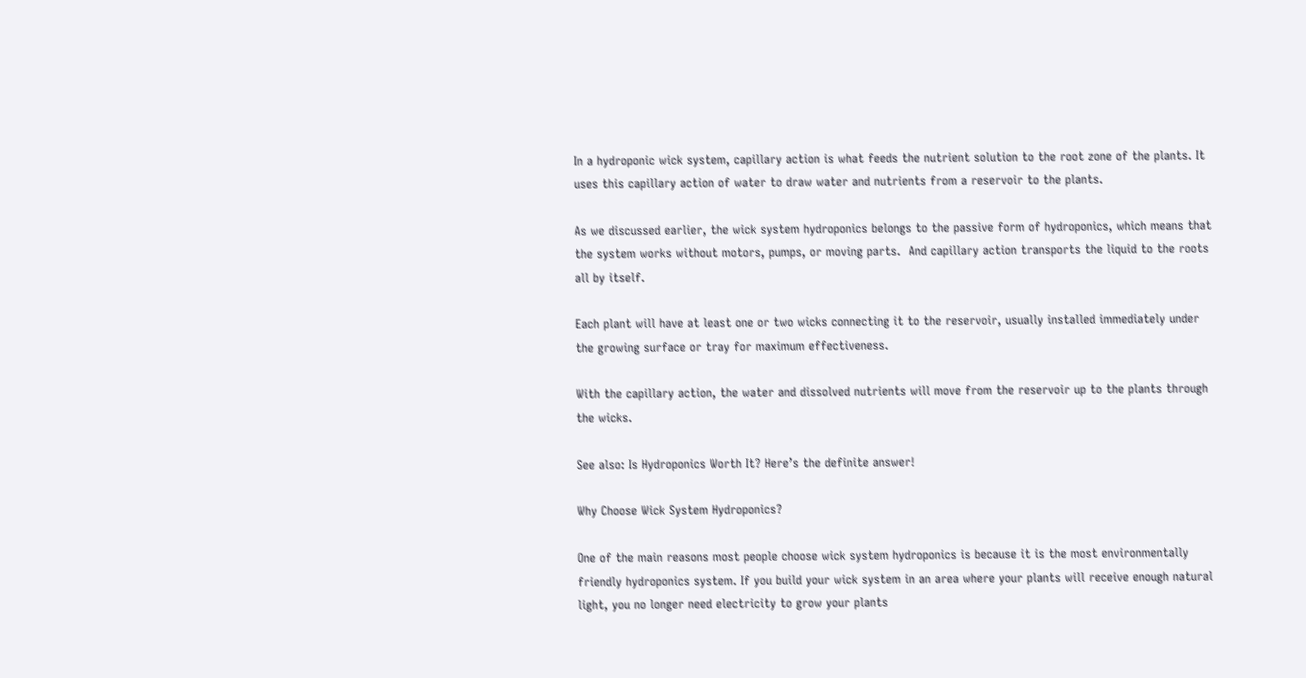In a hydroponic wick system, capillary action is what feeds the nutrient solution to the root zone of the plants. It uses this capillary action of water to draw water and nutrients from a reservoir to the plants.

As we discussed earlier, the wick system hydroponics belongs to the passive form of hydroponics, which means that the system works without motors, pumps, or moving parts.  And capillary action transports the liquid to the roots all by itself.

Each plant will have at least one or two wicks connecting it to the reservoir, usually installed immediately under the growing surface or tray for maximum effectiveness.

With the capillary action, the water and dissolved nutrients will move from the reservoir up to the plants through the wicks.

See also: Is Hydroponics Worth It? Here’s the definite answer!

Why Choose Wick System Hydroponics?

One of the main reasons most people choose wick system hydroponics is because it is the most environmentally friendly hydroponics system. If you build your wick system in an area where your plants will receive enough natural light, you no longer need electricity to grow your plants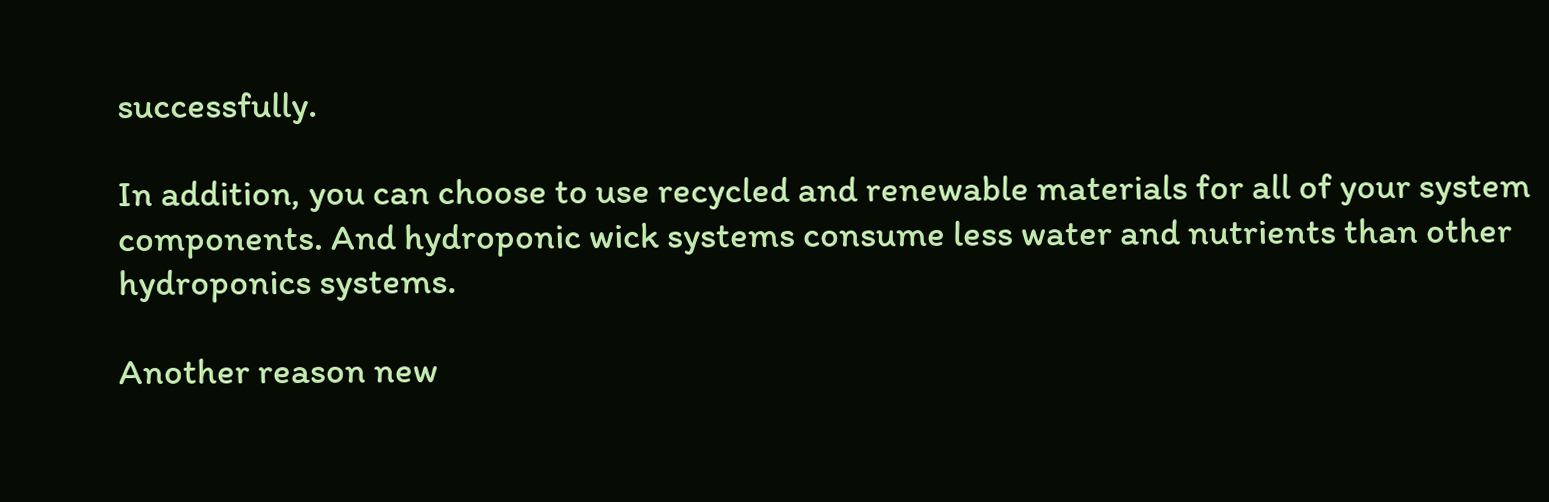successfully.

In addition, you can choose to use recycled and renewable materials for all of your system components. And hydroponic wick systems consume less water and nutrients than other hydroponics systems.

Another reason new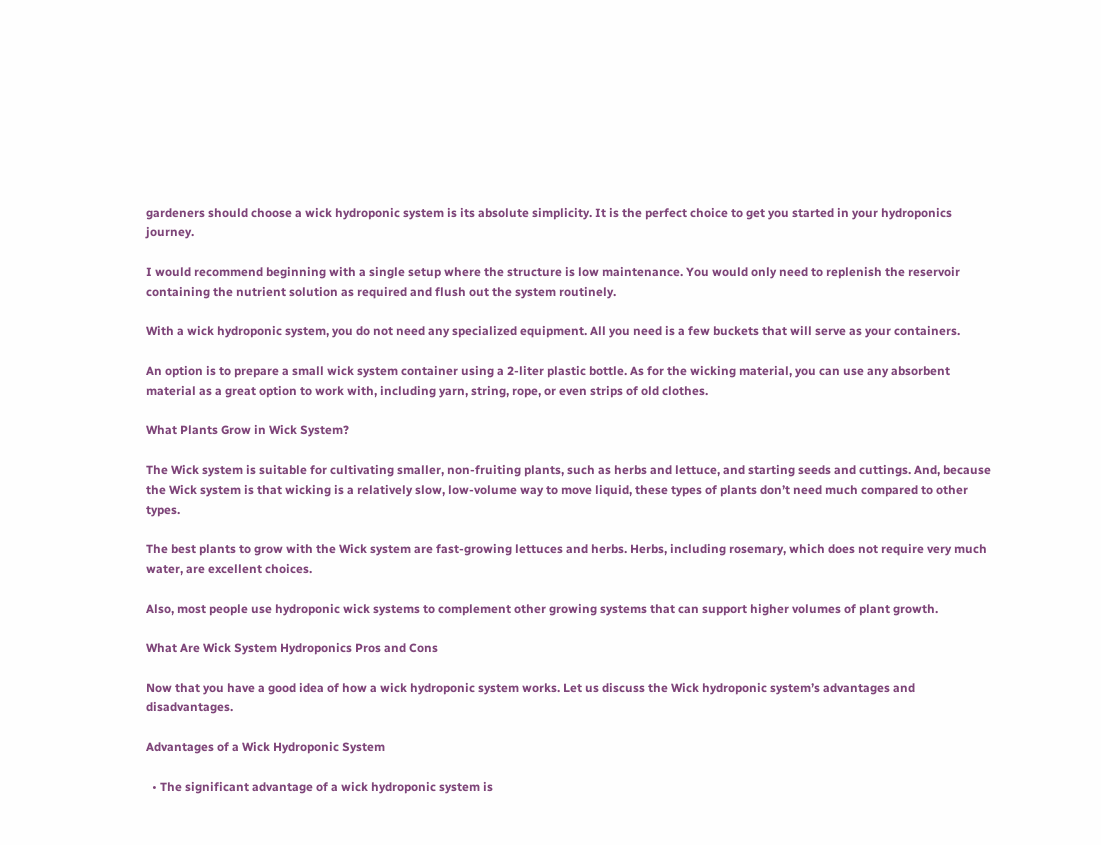gardeners should choose a wick hydroponic system is its absolute simplicity. It is the perfect choice to get you started in your hydroponics journey.

I would recommend beginning with a single setup where the structure is low maintenance. You would only need to replenish the reservoir containing the nutrient solution as required and flush out the system routinely.

With a wick hydroponic system, you do not need any specialized equipment. All you need is a few buckets that will serve as your containers.

An option is to prepare a small wick system container using a 2-liter plastic bottle. As for the wicking material, you can use any absorbent material as a great option to work with, including yarn, string, rope, or even strips of old clothes.

What Plants Grow in Wick System?

The Wick system is suitable for cultivating smaller, non-fruiting plants, such as herbs and lettuce, and starting seeds and cuttings. And, because the Wick system is that wicking is a relatively slow, low-volume way to move liquid, these types of plants don’t need much compared to other types.

The best plants to grow with the Wick system are fast-growing lettuces and herbs. Herbs, including rosemary, which does not require very much water, are excellent choices.

Also, most people use hydroponic wick systems to complement other growing systems that can support higher volumes of plant growth.

What Are Wick System Hydroponics Pros and Cons

Now that you have a good idea of how a wick hydroponic system works. Let us discuss the Wick hydroponic system’s advantages and disadvantages.

Advantages of a Wick Hydroponic System

  • The significant advantage of a wick hydroponic system is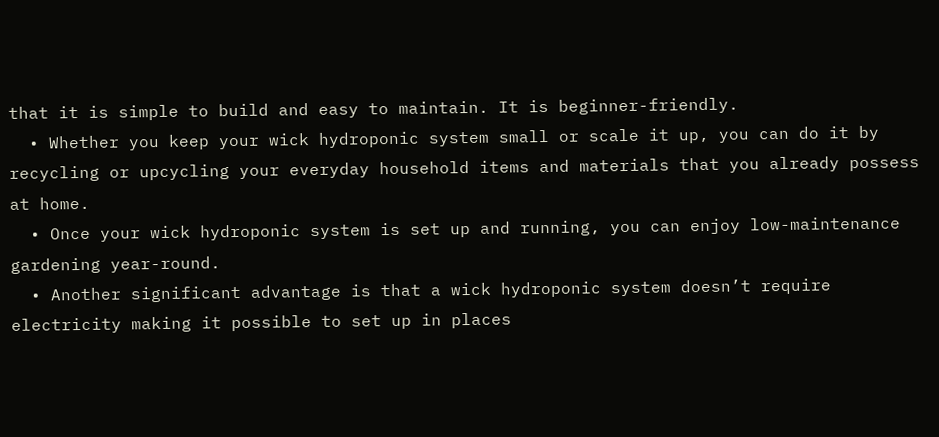that it is simple to build and easy to maintain. It is beginner-friendly.
  • Whether you keep your wick hydroponic system small or scale it up, you can do it by recycling or upcycling your everyday household items and materials that you already possess at home.
  • Once your wick hydroponic system is set up and running, you can enjoy low-maintenance gardening year-round.
  • Another significant advantage is that a wick hydroponic system doesn’t require electricity making it possible to set up in places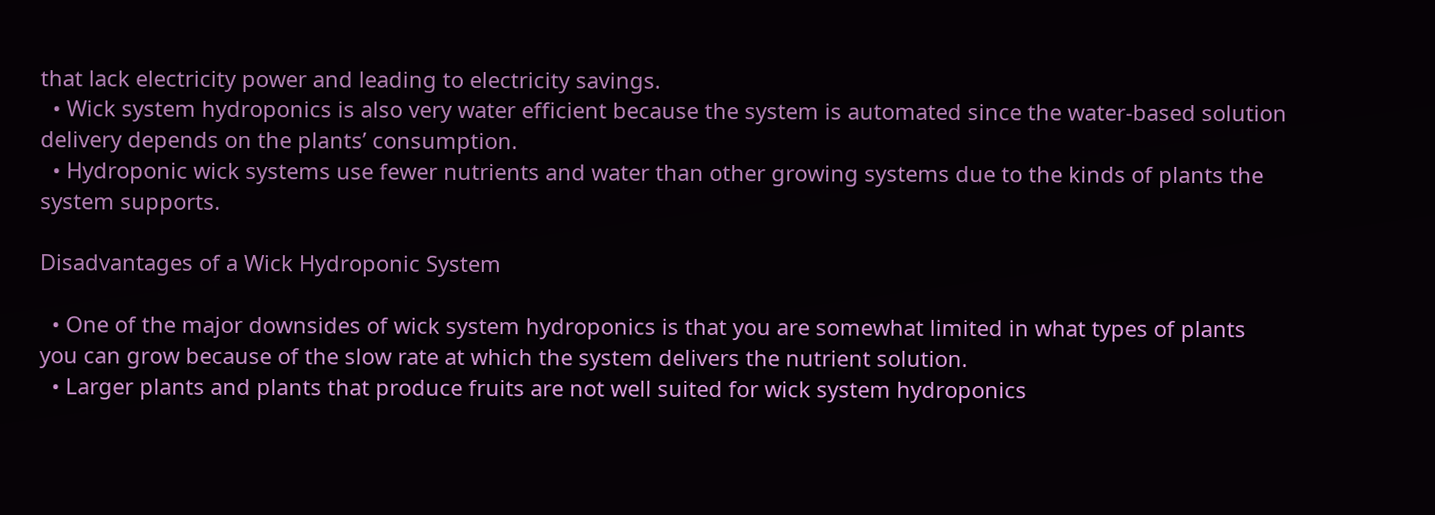that lack electricity power and leading to electricity savings.
  • Wick system hydroponics is also very water efficient because the system is automated since the water-based solution delivery depends on the plants’ consumption.
  • Hydroponic wick systems use fewer nutrients and water than other growing systems due to the kinds of plants the system supports.

Disadvantages of a Wick Hydroponic System

  • One of the major downsides of wick system hydroponics is that you are somewhat limited in what types of plants you can grow because of the slow rate at which the system delivers the nutrient solution.
  • Larger plants and plants that produce fruits are not well suited for wick system hydroponics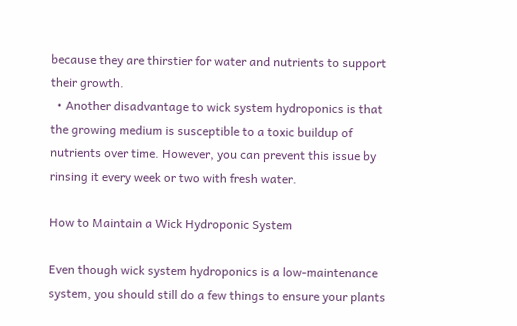because they are thirstier for water and nutrients to support their growth.
  • Another disadvantage to wick system hydroponics is that the growing medium is susceptible to a toxic buildup of nutrients over time. However, you can prevent this issue by rinsing it every week or two with fresh water.

How to Maintain a Wick Hydroponic System

Even though wick system hydroponics is a low-maintenance system, you should still do a few things to ensure your plants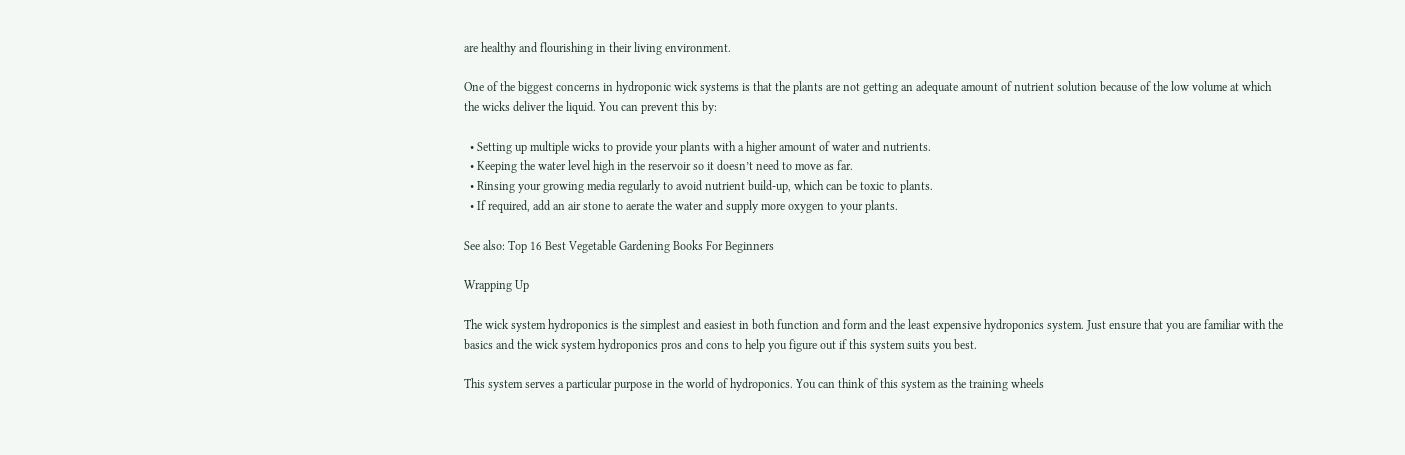are healthy and flourishing in their living environment.

One of the biggest concerns in hydroponic wick systems is that the plants are not getting an adequate amount of nutrient solution because of the low volume at which the wicks deliver the liquid. You can prevent this by:

  • Setting up multiple wicks to provide your plants with a higher amount of water and nutrients.
  • Keeping the water level high in the reservoir so it doesn’t need to move as far.
  • Rinsing your growing media regularly to avoid nutrient build-up, which can be toxic to plants.
  • If required, add an air stone to aerate the water and supply more oxygen to your plants.

See also: Top 16 Best Vegetable Gardening Books For Beginners

Wrapping Up

The wick system hydroponics is the simplest and easiest in both function and form and the least expensive hydroponics system. Just ensure that you are familiar with the basics and the wick system hydroponics pros and cons to help you figure out if this system suits you best.

This system serves a particular purpose in the world of hydroponics. You can think of this system as the training wheels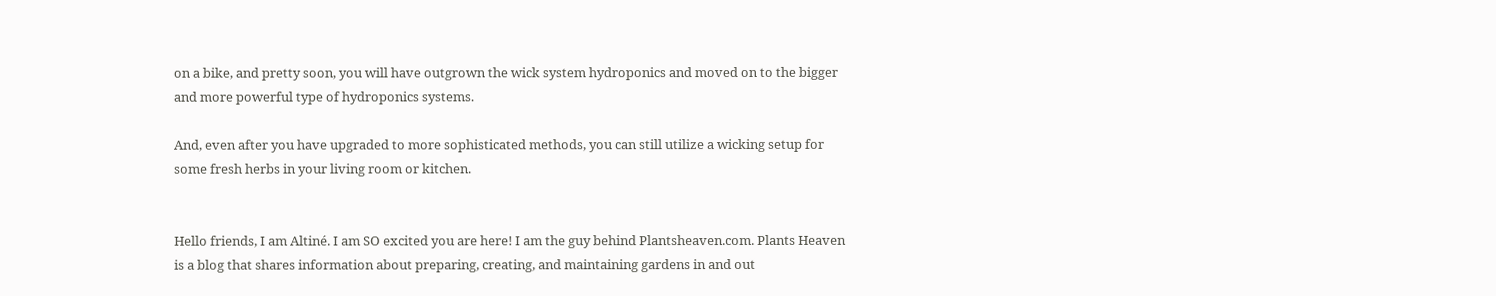on a bike, and pretty soon, you will have outgrown the wick system hydroponics and moved on to the bigger and more powerful type of hydroponics systems.

And, even after you have upgraded to more sophisticated methods, you can still utilize a wicking setup for some fresh herbs in your living room or kitchen.


Hello friends, I am Altiné. I am SO excited you are here! I am the guy behind Plantsheaven.com. Plants Heaven is a blog that shares information about preparing, creating, and maintaining gardens in and out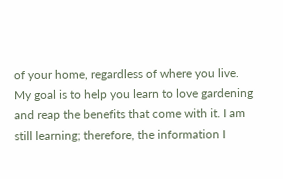of your home, regardless of where you live. My goal is to help you learn to love gardening and reap the benefits that come with it. I am still learning; therefore, the information I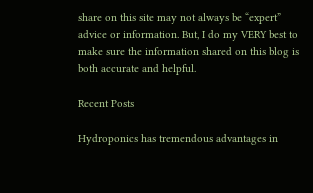share on this site may not always be “expert” advice or information. But, I do my VERY best to make sure the information shared on this blog is both accurate and helpful.

Recent Posts

Hydroponics has tremendous advantages in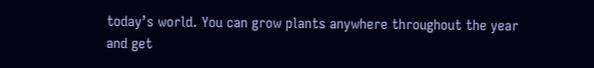today’s world. You can grow plants anywhere throughout the year and get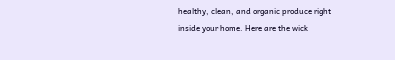healthy, clean, and organic produce right inside your home. Here are the wick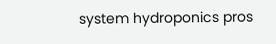system hydroponics pros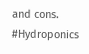and cons. #Hydroponics